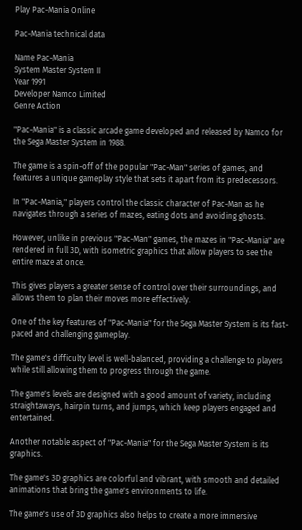Play Pac-Mania Online

Pac-Mania technical data

Name Pac-Mania
System Master System II
Year 1991
Developer Namco Limited
Genre Action

"Pac-Mania" is a classic arcade game developed and released by Namco for the Sega Master System in 1988.

The game is a spin-off of the popular "Pac-Man" series of games, and features a unique gameplay style that sets it apart from its predecessors.

In "Pac-Mania," players control the classic character of Pac-Man as he navigates through a series of mazes, eating dots and avoiding ghosts.

However, unlike in previous "Pac-Man" games, the mazes in "Pac-Mania" are rendered in full 3D, with isometric graphics that allow players to see the entire maze at once.

This gives players a greater sense of control over their surroundings, and allows them to plan their moves more effectively.

One of the key features of "Pac-Mania" for the Sega Master System is its fast-paced and challenging gameplay.

The game's difficulty level is well-balanced, providing a challenge to players while still allowing them to progress through the game.

The game's levels are designed with a good amount of variety, including straightaways, hairpin turns, and jumps, which keep players engaged and entertained.

Another notable aspect of "Pac-Mania" for the Sega Master System is its graphics.

The game's 3D graphics are colorful and vibrant, with smooth and detailed animations that bring the game's environments to life.

The game's use of 3D graphics also helps to create a more immersive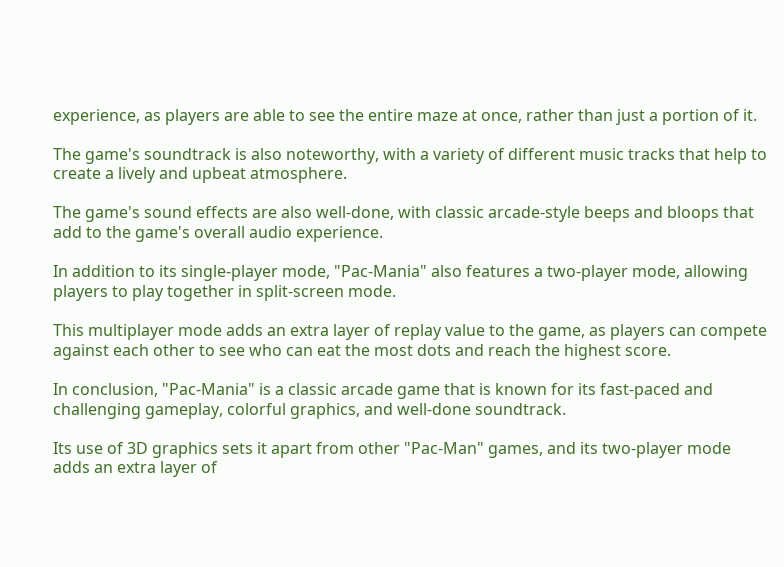experience, as players are able to see the entire maze at once, rather than just a portion of it.

The game's soundtrack is also noteworthy, with a variety of different music tracks that help to create a lively and upbeat atmosphere.

The game's sound effects are also well-done, with classic arcade-style beeps and bloops that add to the game's overall audio experience.

In addition to its single-player mode, "Pac-Mania" also features a two-player mode, allowing players to play together in split-screen mode.

This multiplayer mode adds an extra layer of replay value to the game, as players can compete against each other to see who can eat the most dots and reach the highest score.

In conclusion, "Pac-Mania" is a classic arcade game that is known for its fast-paced and challenging gameplay, colorful graphics, and well-done soundtrack.

Its use of 3D graphics sets it apart from other "Pac-Man" games, and its two-player mode adds an extra layer of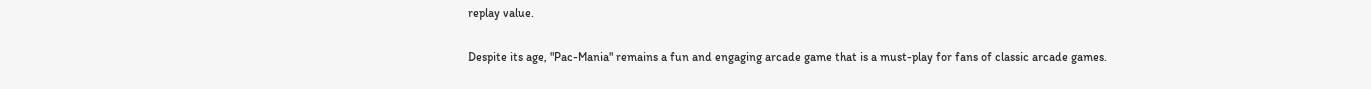replay value.

Despite its age, "Pac-Mania" remains a fun and engaging arcade game that is a must-play for fans of classic arcade games.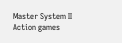Master System II Action games